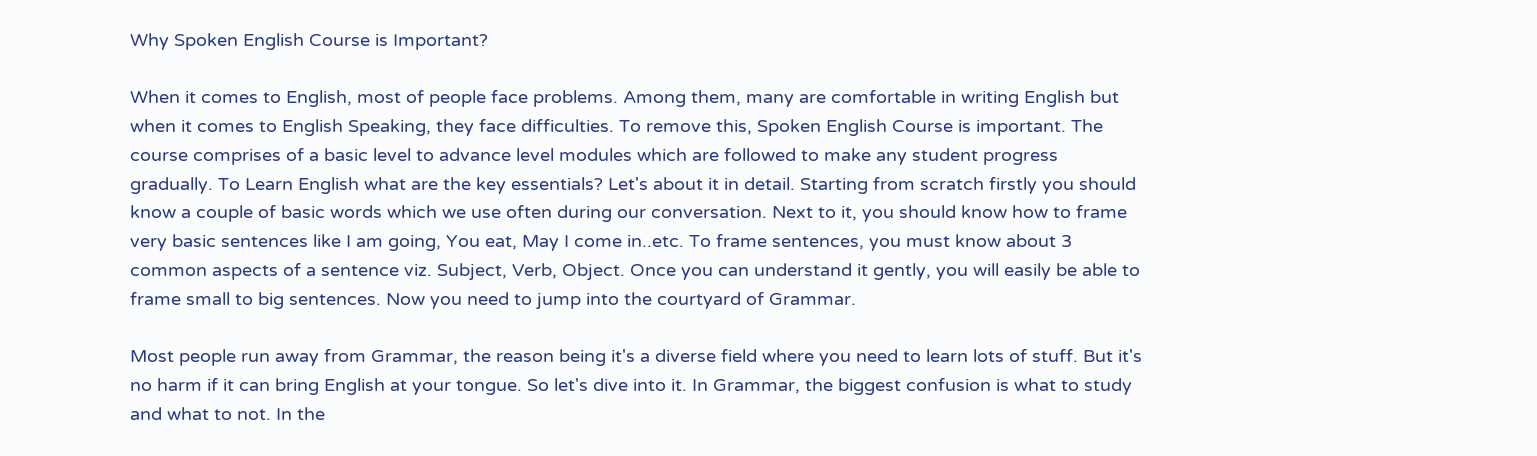Why Spoken English Course is Important?

When it comes to English, most of people face problems. Among them, many are comfortable in writing English but when it comes to English Speaking, they face difficulties. To remove this, Spoken English Course is important. The course comprises of a basic level to advance level modules which are followed to make any student progress gradually. To Learn English what are the key essentials? Let's about it in detail. Starting from scratch firstly you should know a couple of basic words which we use often during our conversation. Next to it, you should know how to frame very basic sentences like I am going, You eat, May I come in..etc. To frame sentences, you must know about 3 common aspects of a sentence viz. Subject, Verb, Object. Once you can understand it gently, you will easily be able to frame small to big sentences. Now you need to jump into the courtyard of Grammar.

Most people run away from Grammar, the reason being it's a diverse field where you need to learn lots of stuff. But it's no harm if it can bring English at your tongue. So let's dive into it. In Grammar, the biggest confusion is what to study and what to not. In the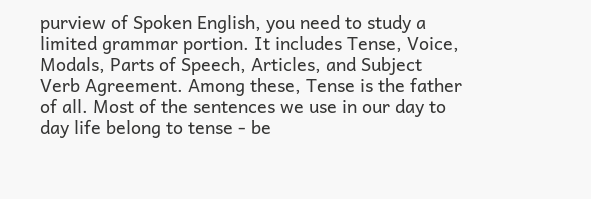purview of Spoken English, you need to study a limited grammar portion. It includes Tense, Voice, Modals, Parts of Speech, Articles, and Subject Verb Agreement. Among these, Tense is the father of all. Most of the sentences we use in our day to day life belong to tense - be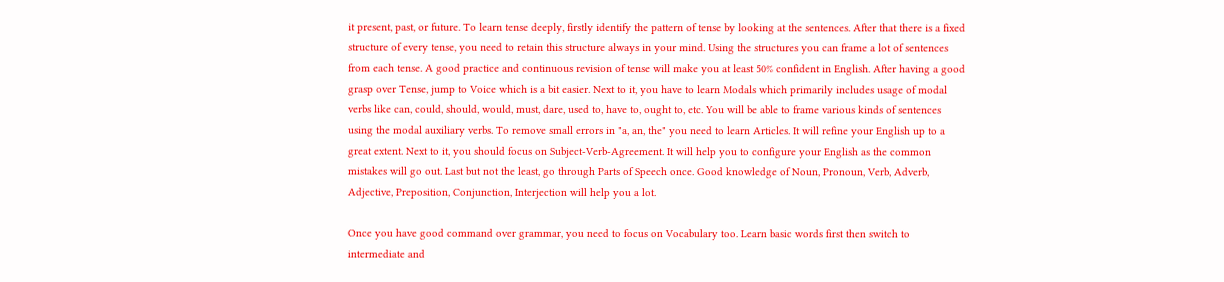it present, past, or future. To learn tense deeply, firstly identify the pattern of tense by looking at the sentences. After that there is a fixed structure of every tense, you need to retain this structure always in your mind. Using the structures you can frame a lot of sentences from each tense. A good practice and continuous revision of tense will make you at least 50% confident in English. After having a good grasp over Tense, jump to Voice which is a bit easier. Next to it, you have to learn Modals which primarily includes usage of modal verbs like can, could, should, would, must, dare, used to, have to, ought to, etc. You will be able to frame various kinds of sentences using the modal auxiliary verbs. To remove small errors in "a, an, the" you need to learn Articles. It will refine your English up to a great extent. Next to it, you should focus on Subject-Verb-Agreement. It will help you to configure your English as the common mistakes will go out. Last but not the least, go through Parts of Speech once. Good knowledge of Noun, Pronoun, Verb, Adverb, Adjective, Preposition, Conjunction, Interjection will help you a lot.

Once you have good command over grammar, you need to focus on Vocabulary too. Learn basic words first then switch to intermediate and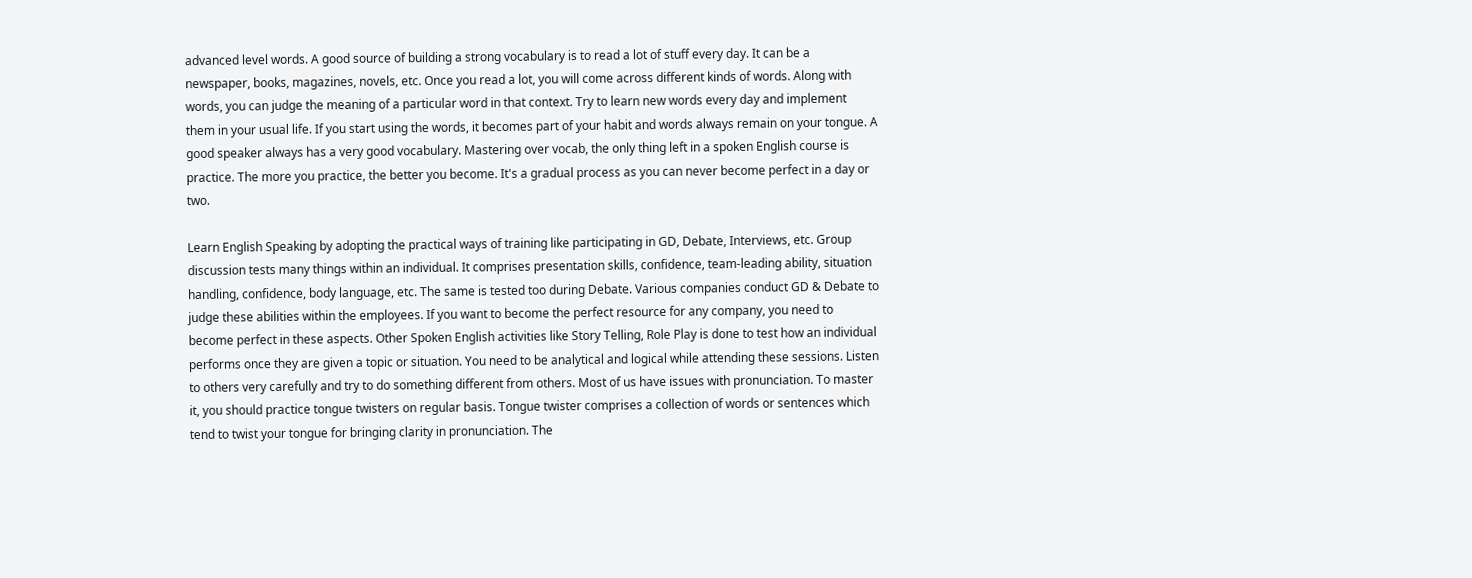advanced level words. A good source of building a strong vocabulary is to read a lot of stuff every day. It can be a newspaper, books, magazines, novels, etc. Once you read a lot, you will come across different kinds of words. Along with words, you can judge the meaning of a particular word in that context. Try to learn new words every day and implement them in your usual life. If you start using the words, it becomes part of your habit and words always remain on your tongue. A good speaker always has a very good vocabulary. Mastering over vocab, the only thing left in a spoken English course is practice. The more you practice, the better you become. It's a gradual process as you can never become perfect in a day or two.

Learn English Speaking by adopting the practical ways of training like participating in GD, Debate, Interviews, etc. Group discussion tests many things within an individual. It comprises presentation skills, confidence, team-leading ability, situation handling, confidence, body language, etc. The same is tested too during Debate. Various companies conduct GD & Debate to judge these abilities within the employees. If you want to become the perfect resource for any company, you need to become perfect in these aspects. Other Spoken English activities like Story Telling, Role Play is done to test how an individual performs once they are given a topic or situation. You need to be analytical and logical while attending these sessions. Listen to others very carefully and try to do something different from others. Most of us have issues with pronunciation. To master it, you should practice tongue twisters on regular basis. Tongue twister comprises a collection of words or sentences which tend to twist your tongue for bringing clarity in pronunciation. The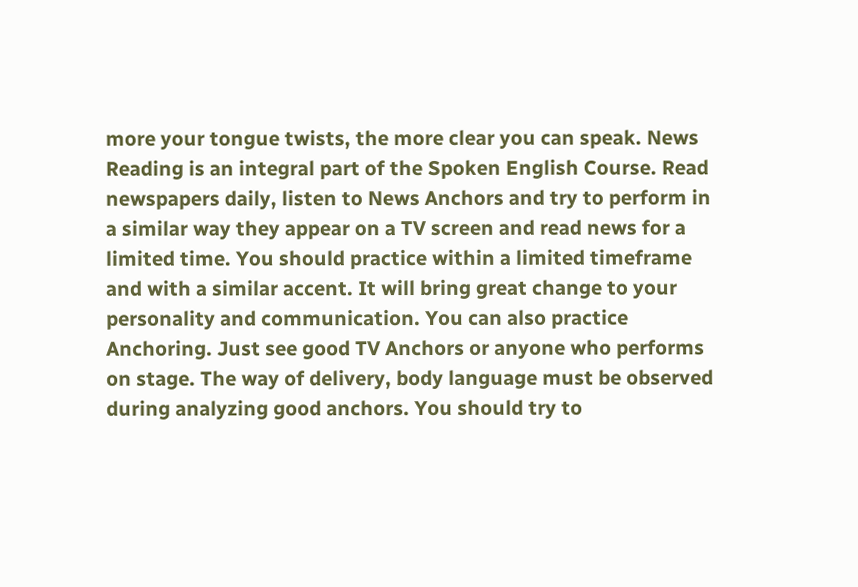more your tongue twists, the more clear you can speak. News Reading is an integral part of the Spoken English Course. Read newspapers daily, listen to News Anchors and try to perform in a similar way they appear on a TV screen and read news for a limited time. You should practice within a limited timeframe and with a similar accent. It will bring great change to your personality and communication. You can also practice Anchoring. Just see good TV Anchors or anyone who performs on stage. The way of delivery, body language must be observed during analyzing good anchors. You should try to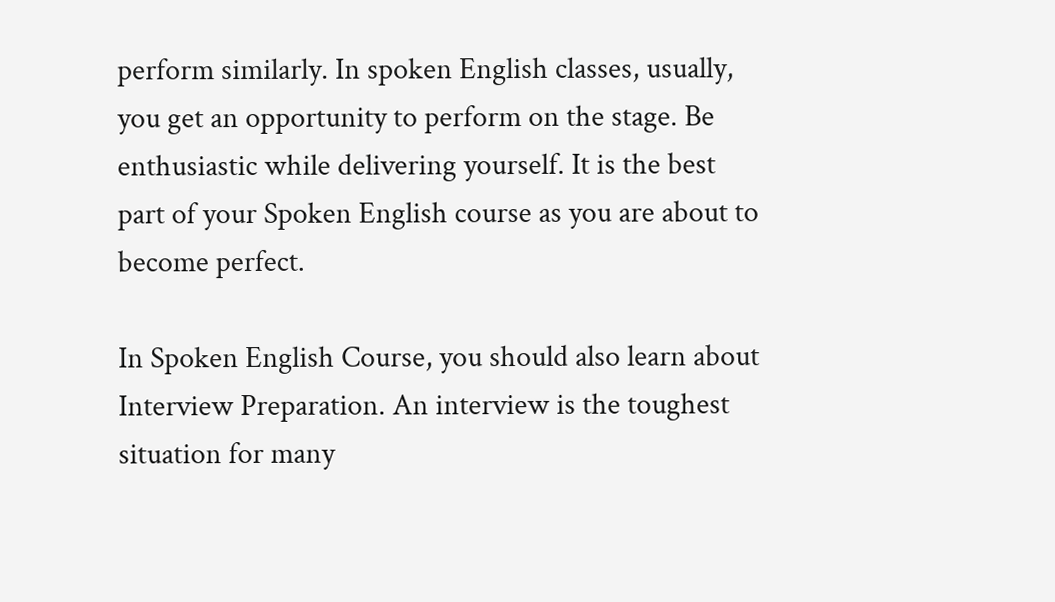perform similarly. In spoken English classes, usually, you get an opportunity to perform on the stage. Be enthusiastic while delivering yourself. It is the best part of your Spoken English course as you are about to become perfect.

In Spoken English Course, you should also learn about Interview Preparation. An interview is the toughest situation for many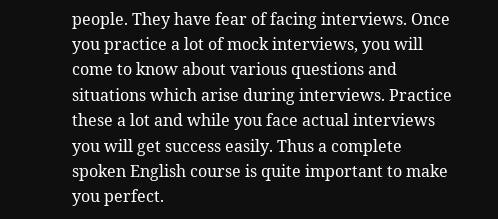people. They have fear of facing interviews. Once you practice a lot of mock interviews, you will come to know about various questions and situations which arise during interviews. Practice these a lot and while you face actual interviews you will get success easily. Thus a complete spoken English course is quite important to make you perfect.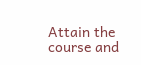Attain the course and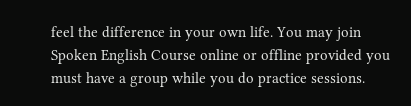feel the difference in your own life. You may join Spoken English Course online or offline provided you must have a group while you do practice sessions.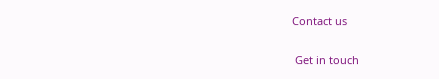Contact us

 Get in touch